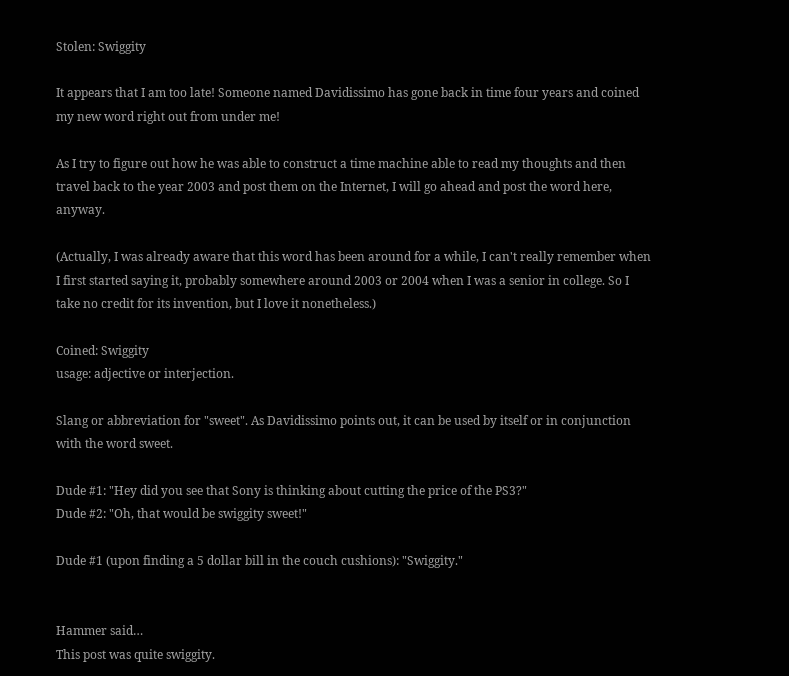Stolen: Swiggity

It appears that I am too late! Someone named Davidissimo has gone back in time four years and coined my new word right out from under me!

As I try to figure out how he was able to construct a time machine able to read my thoughts and then travel back to the year 2003 and post them on the Internet, I will go ahead and post the word here, anyway.

(Actually, I was already aware that this word has been around for a while, I can't really remember when I first started saying it, probably somewhere around 2003 or 2004 when I was a senior in college. So I take no credit for its invention, but I love it nonetheless.)

Coined: Swiggity
usage: adjective or interjection.

Slang or abbreviation for "sweet". As Davidissimo points out, it can be used by itself or in conjunction with the word sweet.

Dude #1: "Hey did you see that Sony is thinking about cutting the price of the PS3?"
Dude #2: "Oh, that would be swiggity sweet!"

Dude #1 (upon finding a 5 dollar bill in the couch cushions): "Swiggity."


Hammer said…
This post was quite swiggity.